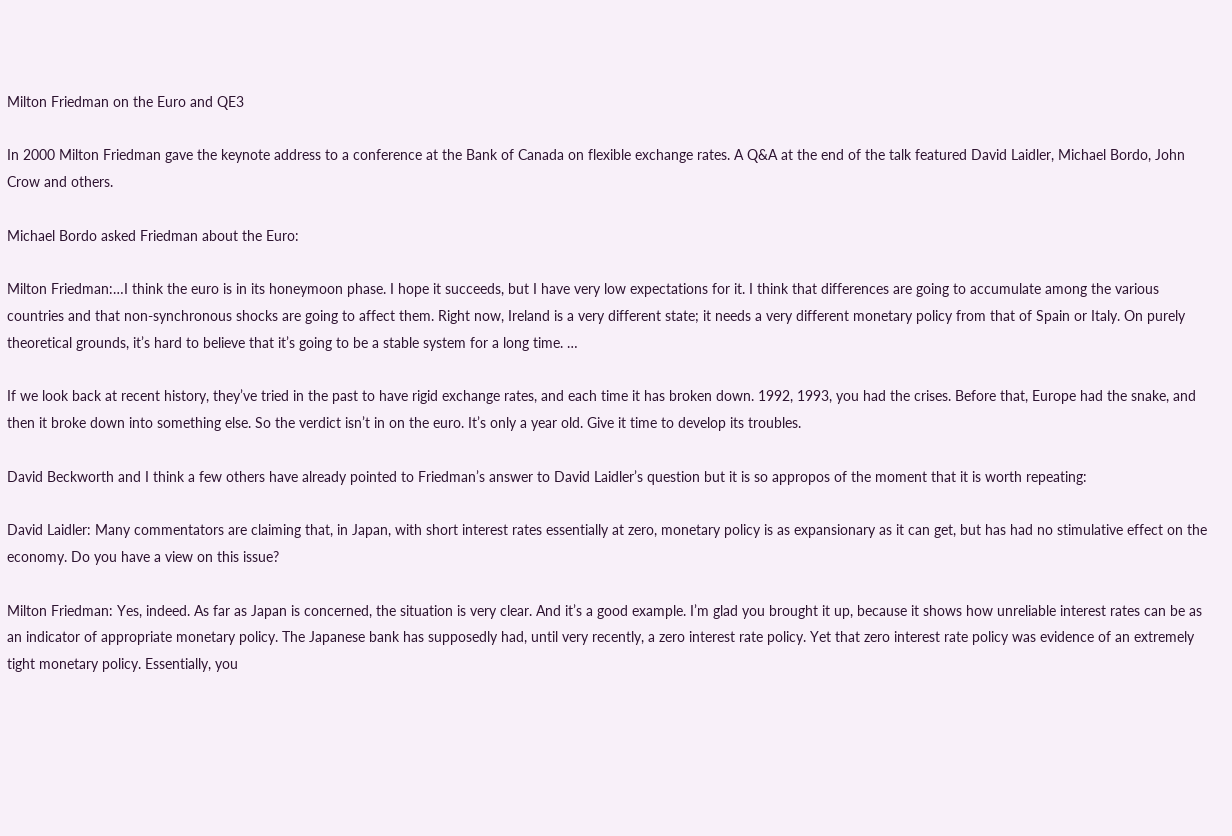Milton Friedman on the Euro and QE3

In 2000 Milton Friedman gave the keynote address to a conference at the Bank of Canada on flexible exchange rates. A Q&A at the end of the talk featured David Laidler, Michael Bordo, John Crow and others.

Michael Bordo asked Friedman about the Euro:

Milton Friedman:…I think the euro is in its honeymoon phase. I hope it succeeds, but I have very low expectations for it. I think that differences are going to accumulate among the various countries and that non-synchronous shocks are going to affect them. Right now, Ireland is a very different state; it needs a very different monetary policy from that of Spain or Italy. On purely theoretical grounds, it’s hard to believe that it’s going to be a stable system for a long time. …

If we look back at recent history, they’ve tried in the past to have rigid exchange rates, and each time it has broken down. 1992, 1993, you had the crises. Before that, Europe had the snake, and then it broke down into something else. So the verdict isn’t in on the euro. It’s only a year old. Give it time to develop its troubles.

David Beckworth and I think a few others have already pointed to Friedman’s answer to David Laidler’s question but it is so appropos of the moment that it is worth repeating:

David Laidler: Many commentators are claiming that, in Japan, with short interest rates essentially at zero, monetary policy is as expansionary as it can get, but has had no stimulative effect on the economy. Do you have a view on this issue?

Milton Friedman: Yes, indeed. As far as Japan is concerned, the situation is very clear. And it’s a good example. I’m glad you brought it up, because it shows how unreliable interest rates can be as an indicator of appropriate monetary policy. The Japanese bank has supposedly had, until very recently, a zero interest rate policy. Yet that zero interest rate policy was evidence of an extremely tight monetary policy. Essentially, you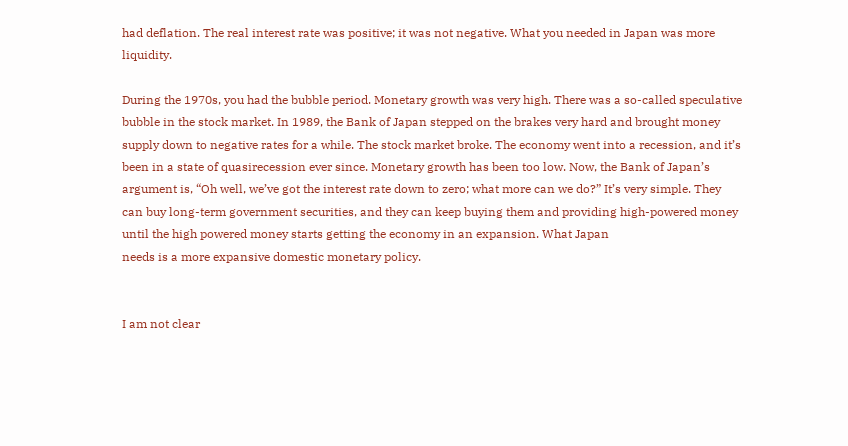had deflation. The real interest rate was positive; it was not negative. What you needed in Japan was more liquidity.

During the 1970s, you had the bubble period. Monetary growth was very high. There was a so-called speculative bubble in the stock market. In 1989, the Bank of Japan stepped on the brakes very hard and brought money supply down to negative rates for a while. The stock market broke. The economy went into a recession, and it’s been in a state of quasirecession ever since. Monetary growth has been too low. Now, the Bank of Japan’s argument is, “Oh well, we’ve got the interest rate down to zero; what more can we do?” It’s very simple. They can buy long-term government securities, and they can keep buying them and providing high-powered money until the high powered money starts getting the economy in an expansion. What Japan
needs is a more expansive domestic monetary policy.


I am not clear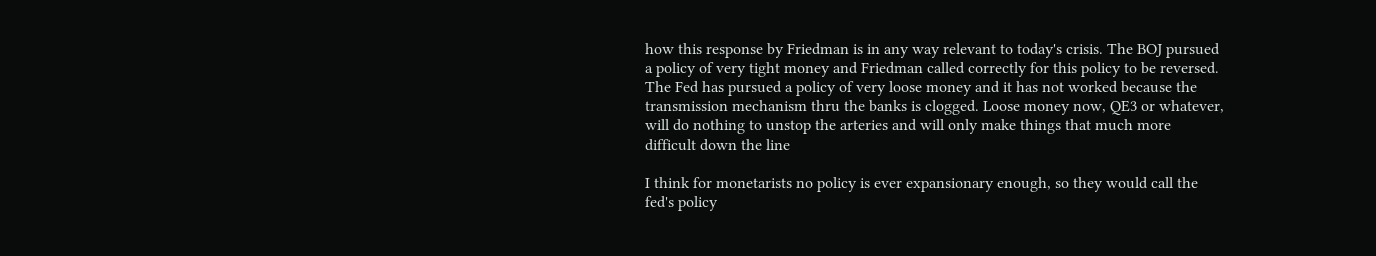how this response by Friedman is in any way relevant to today's crisis. The BOJ pursued a policy of very tight money and Friedman called correctly for this policy to be reversed. The Fed has pursued a policy of very loose money and it has not worked because the transmission mechanism thru the banks is clogged. Loose money now, QE3 or whatever, will do nothing to unstop the arteries and will only make things that much more difficult down the line

I think for monetarists no policy is ever expansionary enough, so they would call the fed's policy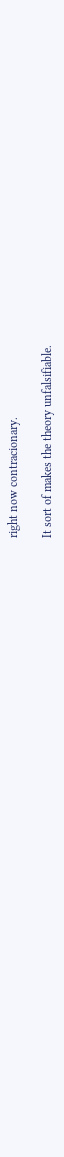right now contracionary.

It sort of makes the theory unfalsifiable.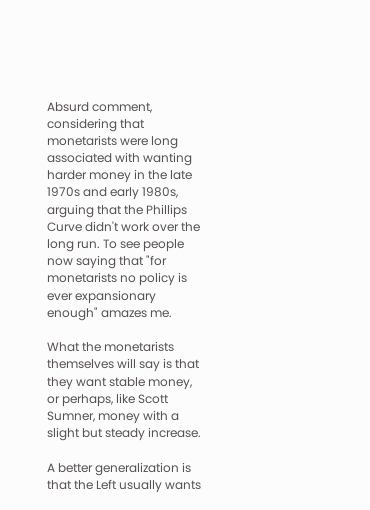Absurd comment, considering that monetarists were long associated with wanting harder money in the late 1970s and early 1980s, arguing that the Phillips Curve didn't work over the long run. To see people now saying that "for monetarists no policy is ever expansionary enough" amazes me.

What the monetarists themselves will say is that they want stable money, or perhaps, like Scott Sumner, money with a slight but steady increase.

A better generalization is that the Left usually wants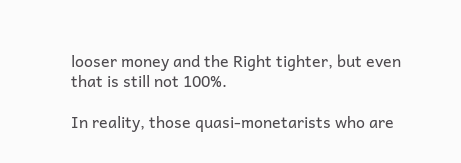looser money and the Right tighter, but even that is still not 100%.

In reality, those quasi-monetarists who are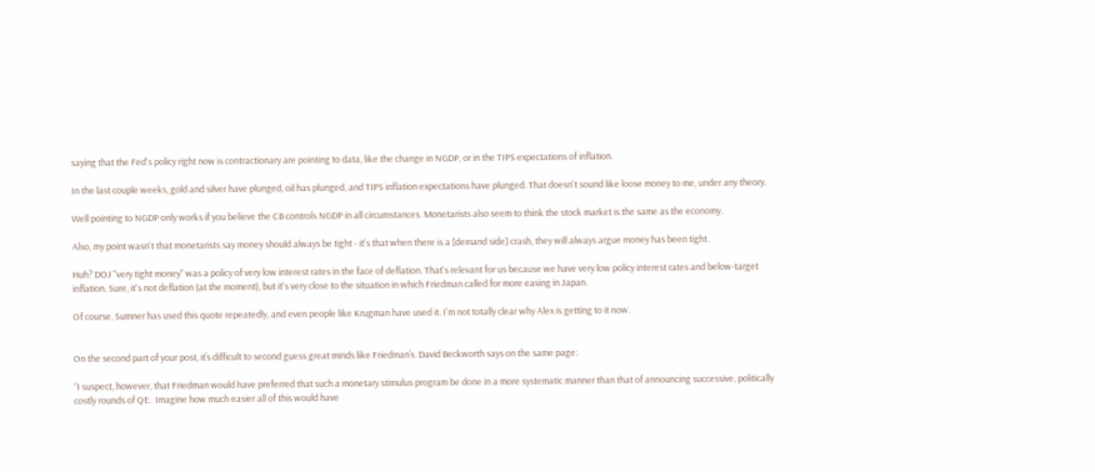saying that the Fed's policy right now is contractionary are pointing to data, like the change in NGDP, or in the TIPS expectations of inflation.

In the last couple weeks, gold and silver have plunged, oil has plunged, and TIPS inflation expectations have plunged. That doesn't sound like loose money to me, under any theory.

Well pointing to NGDP only works if you believe the CB controls NGDP in all circumstances. Monetarists also seem to think the stock market is the same as the economy.

Also, my point wasn't that monetarists say money should always be tight - it's that when there is a [demand side] crash, they will always argue money has been tight.

Huh? DOJ "very tight money" was a policy of very low interest rates in the face of deflation. That's relevant for us because we have very low policy interest rates and below-target inflation. Sure, it's not deflation (at the moment), but it's very close to the situation in which Friedman called for more easing in Japan.

Of course, Sumner has used this quote repeatedly, and even people like Krugman have used it. I'm not totally clear why Alex is getting to it now.


On the second part of your post, it’s difficult to second guess great minds like Friedman’s. David Beckworth says on the same page:

“I suspect, however, that Friedman would have preferred that such a monetary stimulus program be done in a more systematic manner than that of announcing successive, politically costly rounds of QE.  Imagine how much easier all of this would have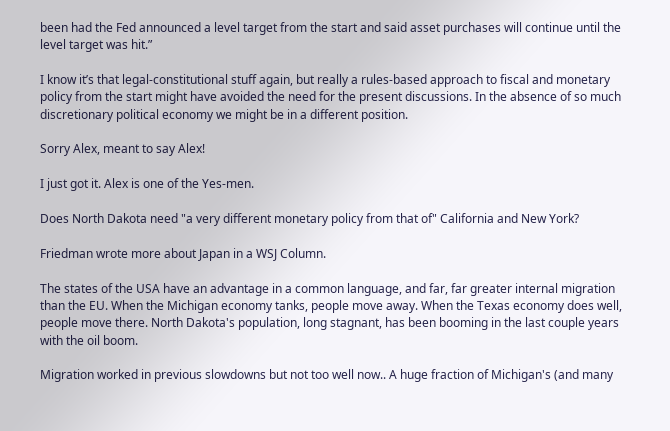been had the Fed announced a level target from the start and said asset purchases will continue until the level target was hit.”

I know it’s that legal-constitutional stuff again, but really a rules-based approach to fiscal and monetary policy from the start might have avoided the need for the present discussions. In the absence of so much discretionary political economy we might be in a different position.

Sorry Alex, meant to say Alex!

I just got it. Alex is one of the Yes-men.

Does North Dakota need "a very different monetary policy from that of" California and New York?

Friedman wrote more about Japan in a WSJ Column.

The states of the USA have an advantage in a common language, and far, far greater internal migration than the EU. When the Michigan economy tanks, people move away. When the Texas economy does well, people move there. North Dakota's population, long stagnant, has been booming in the last couple years with the oil boom.

Migration worked in previous slowdowns but not too well now.. A huge fraction of Michigan's (and many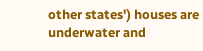other states') houses are underwater and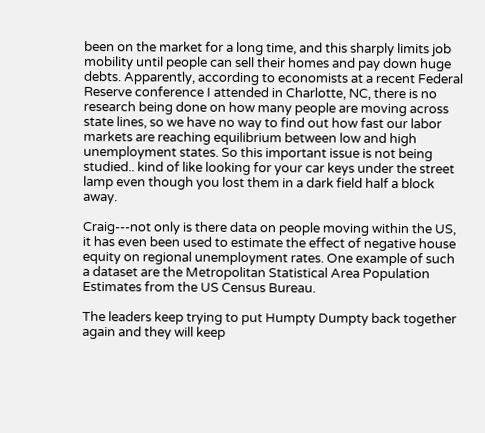been on the market for a long time, and this sharply limits job mobility until people can sell their homes and pay down huge debts. Apparently, according to economists at a recent Federal Reserve conference I attended in Charlotte, NC, there is no research being done on how many people are moving across state lines, so we have no way to find out how fast our labor markets are reaching equilibrium between low and high unemployment states. So this important issue is not being studied.. kind of like looking for your car keys under the street lamp even though you lost them in a dark field half a block away.

Craig---not only is there data on people moving within the US, it has even been used to estimate the effect of negative house equity on regional unemployment rates. One example of such a dataset are the Metropolitan Statistical Area Population Estimates from the US Census Bureau.

The leaders keep trying to put Humpty Dumpty back together again and they will keep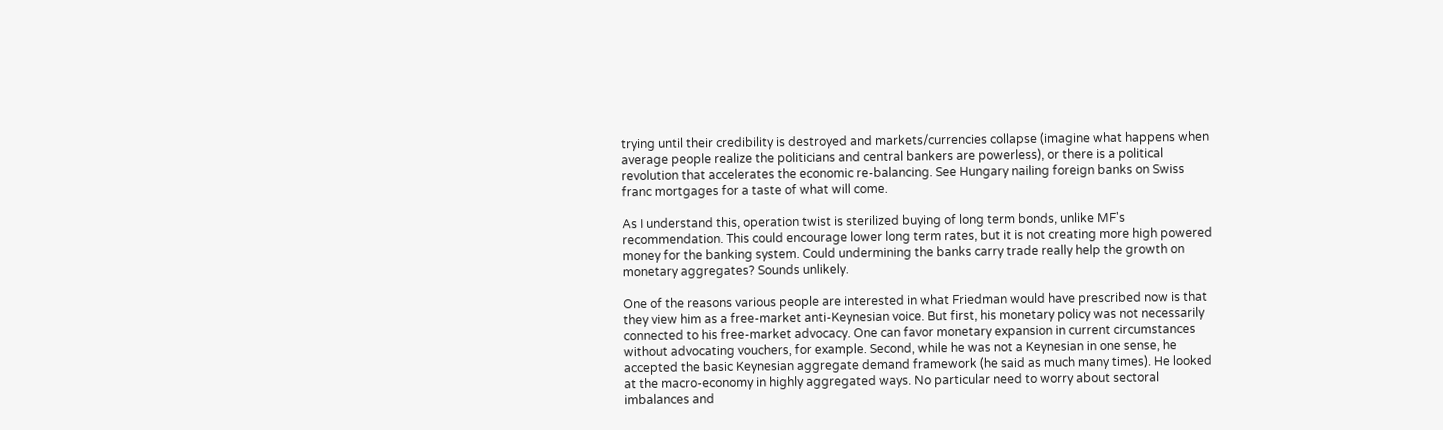trying until their credibility is destroyed and markets/currencies collapse (imagine what happens when average people realize the politicians and central bankers are powerless), or there is a political revolution that accelerates the economic re-balancing. See Hungary nailing foreign banks on Swiss franc mortgages for a taste of what will come.

As I understand this, operation twist is sterilized buying of long term bonds, unlike MF's recommendation. This could encourage lower long term rates, but it is not creating more high powered money for the banking system. Could undermining the banks carry trade really help the growth on monetary aggregates? Sounds unlikely.

One of the reasons various people are interested in what Friedman would have prescribed now is that they view him as a free-market anti-Keynesian voice. But first, his monetary policy was not necessarily connected to his free-market advocacy. One can favor monetary expansion in current circumstances without advocating vouchers, for example. Second, while he was not a Keynesian in one sense, he accepted the basic Keynesian aggregate demand framework (he said as much many times). He looked at the macro-economy in highly aggregated ways. No particular need to worry about sectoral imbalances and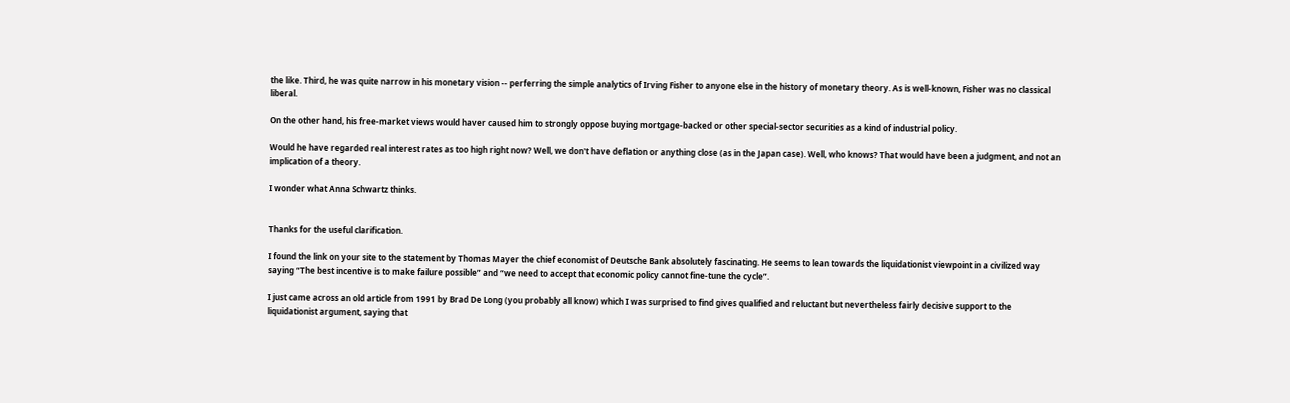the like. Third, he was quite narrow in his monetary vision -- perferring the simple analytics of Irving Fisher to anyone else in the history of monetary theory. As is well-known, Fisher was no classical liberal.

On the other hand, his free-market views would haver caused him to strongly oppose buying mortgage-backed or other special-sector securities as a kind of industrial policy.

Would he have regarded real interest rates as too high right now? Well, we don't have deflation or anything close (as in the Japan case). Well, who knows? That would have been a judgment, and not an implication of a theory.

I wonder what Anna Schwartz thinks.


Thanks for the useful clarification.

I found the link on your site to the statement by Thomas Mayer the chief economist of Deutsche Bank absolutely fascinating. He seems to lean towards the liquidationist viewpoint in a civilized way saying “The best incentive is to make failure possible” and “we need to accept that economic policy cannot fine-tune the cycle”.

I just came across an old article from 1991 by Brad De Long (you probably all know) which I was surprised to find gives qualified and reluctant but nevertheless fairly decisive support to the liquidationist argument, saying that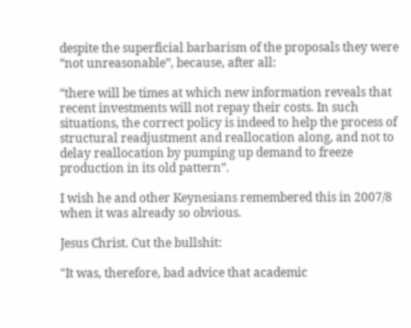despite the superficial barbarism of the proposals they were “not unreasonable”, because, after all:

“there will be times at which new information reveals that recent investments will not repay their costs. In such situations, the correct policy is indeed to help the process of structural readjustment and reallocation along, and not to delay reallocation by pumping up demand to freeze production in its old pattern”.

I wish he and other Keynesians remembered this in 2007/8 when it was already so obvious.

Jesus Christ. Cut the bullshit:

"It was, therefore, bad advice that academic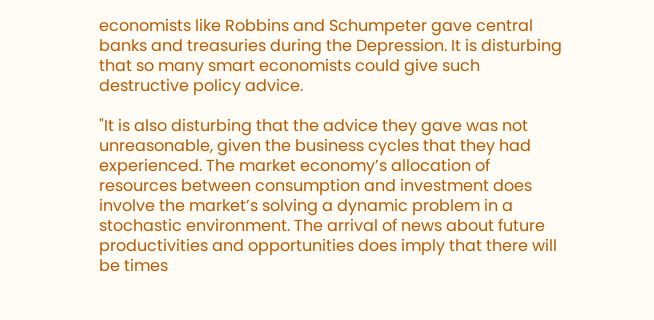economists like Robbins and Schumpeter gave central banks and treasuries during the Depression. It is disturbing that so many smart economists could give such destructive policy advice.

"It is also disturbing that the advice they gave was not unreasonable, given the business cycles that they had experienced. The market economy’s allocation of resources between consumption and investment does involve the market’s solving a dynamic problem in a stochastic environment. The arrival of news about future productivities and opportunities does imply that there will be times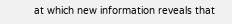at which new information reveals that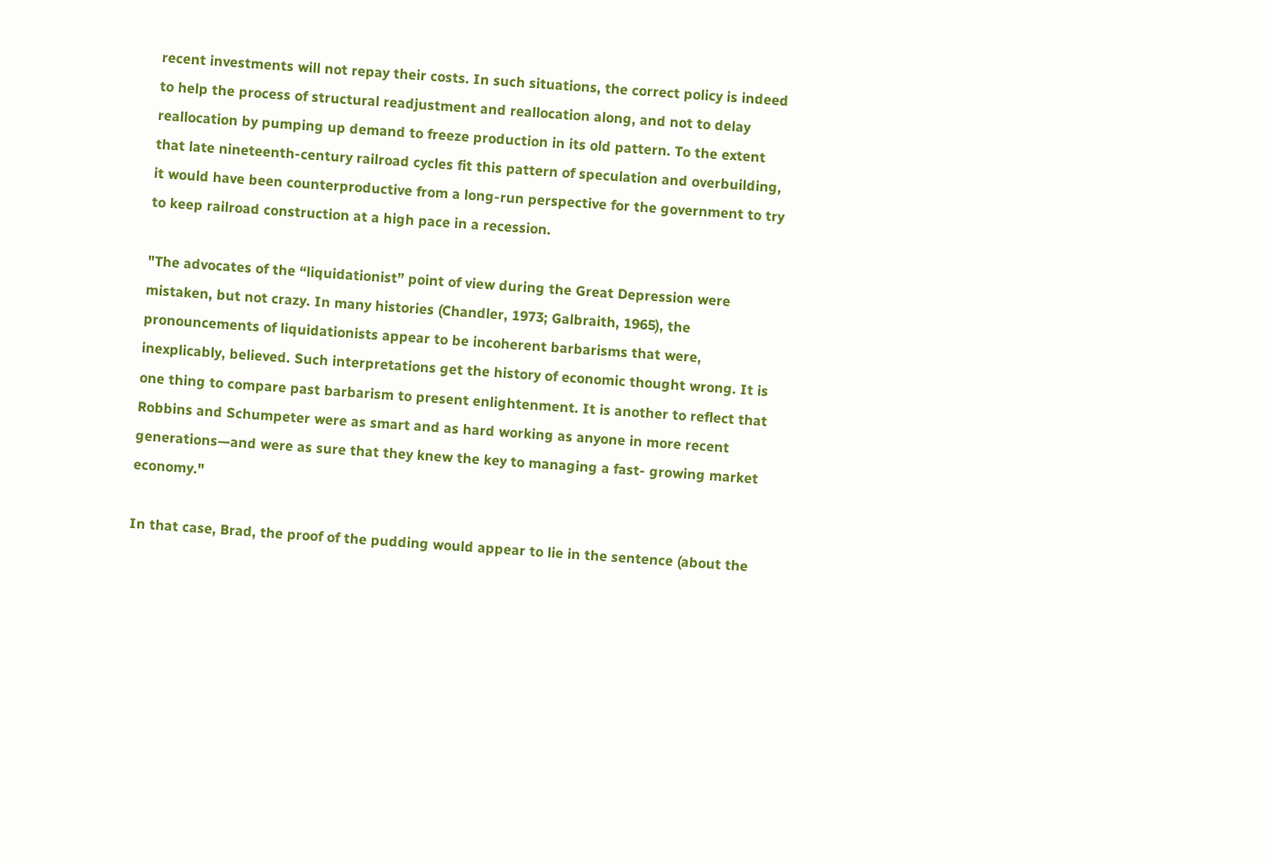recent investments will not repay their costs. In such situations, the correct policy is indeed to help the process of structural readjustment and reallocation along, and not to delay reallocation by pumping up demand to freeze production in its old pattern. To the extent that late nineteenth-century railroad cycles fit this pattern of speculation and overbuilding, it would have been counterproductive from a long-run perspective for the government to try to keep railroad construction at a high pace in a recession.

"The advocates of the “liquidationist” point of view during the Great Depression were mistaken, but not crazy. In many histories (Chandler, 1973; Galbraith, 1965), the pronouncements of liquidationists appear to be incoherent barbarisms that were, inexplicably, believed. Such interpretations get the history of economic thought wrong. It is one thing to compare past barbarism to present enlightenment. It is another to reflect that Robbins and Schumpeter were as smart and as hard working as anyone in more recent generations—and were as sure that they knew the key to managing a fast- growing market economy."

In that case, Brad, the proof of the pudding would appear to lie in the sentence (about the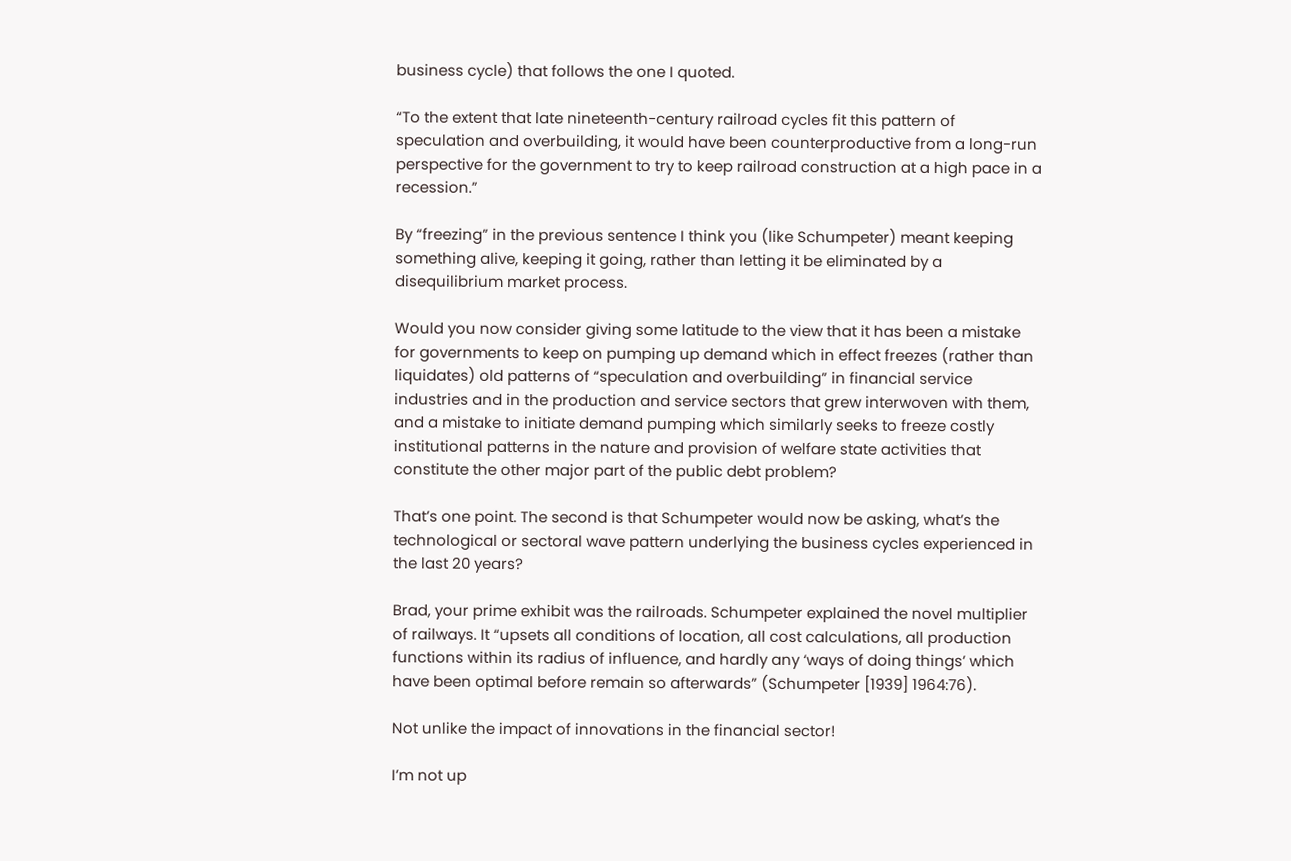business cycle) that follows the one I quoted.

“To the extent that late nineteenth-century railroad cycles fit this pattern of speculation and overbuilding, it would have been counterproductive from a long-run perspective for the government to try to keep railroad construction at a high pace in a recession.”

By “freezing” in the previous sentence I think you (like Schumpeter) meant keeping something alive, keeping it going, rather than letting it be eliminated by a disequilibrium market process.

Would you now consider giving some latitude to the view that it has been a mistake for governments to keep on pumping up demand which in effect freezes (rather than liquidates) old patterns of “speculation and overbuilding” in financial service industries and in the production and service sectors that grew interwoven with them, and a mistake to initiate demand pumping which similarly seeks to freeze costly institutional patterns in the nature and provision of welfare state activities that constitute the other major part of the public debt problem?

That’s one point. The second is that Schumpeter would now be asking, what’s the technological or sectoral wave pattern underlying the business cycles experienced in the last 20 years?

Brad, your prime exhibit was the railroads. Schumpeter explained the novel multiplier of railways. It “upsets all conditions of location, all cost calculations, all production functions within its radius of influence, and hardly any ‘ways of doing things’ which have been optimal before remain so afterwards” (Schumpeter [1939] 1964:76).

Not unlike the impact of innovations in the financial sector!

I’m not up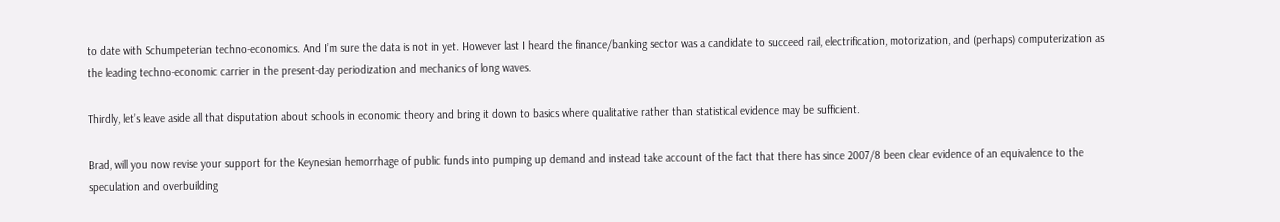to date with Schumpeterian techno-economics. And I’m sure the data is not in yet. However last I heard the finance/banking sector was a candidate to succeed rail, electrification, motorization, and (perhaps) computerization as the leading techno-economic carrier in the present-day periodization and mechanics of long waves.

Thirdly, let’s leave aside all that disputation about schools in economic theory and bring it down to basics where qualitative rather than statistical evidence may be sufficient.

Brad, will you now revise your support for the Keynesian hemorrhage of public funds into pumping up demand and instead take account of the fact that there has since 2007/8 been clear evidence of an equivalence to the speculation and overbuilding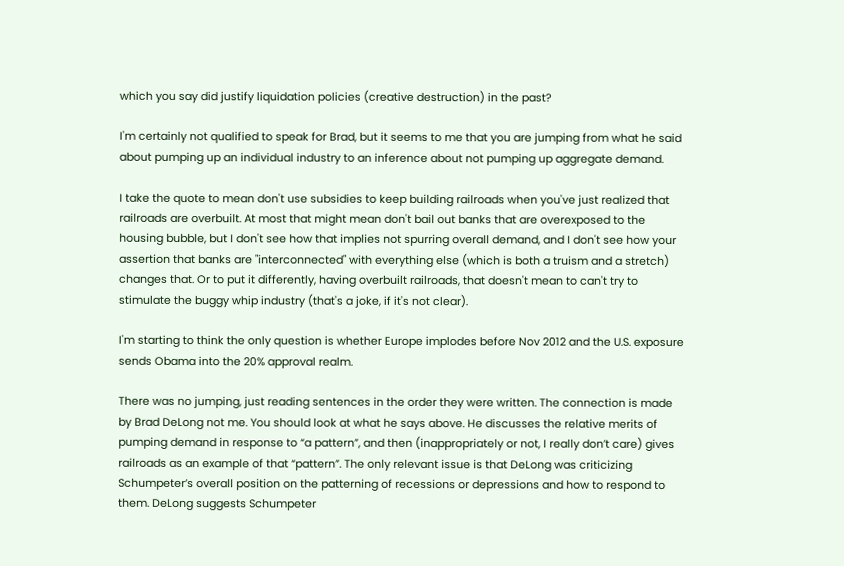which you say did justify liquidation policies (creative destruction) in the past?

I'm certainly not qualified to speak for Brad, but it seems to me that you are jumping from what he said about pumping up an individual industry to an inference about not pumping up aggregate demand.

I take the quote to mean don't use subsidies to keep building railroads when you've just realized that railroads are overbuilt. At most that might mean don't bail out banks that are overexposed to the housing bubble, but I don't see how that implies not spurring overall demand, and I don't see how your assertion that banks are "interconnected" with everything else (which is both a truism and a stretch) changes that. Or to put it differently, having overbuilt railroads, that doesn't mean to can't try to stimulate the buggy whip industry (that's a joke, if it's not clear).

I'm starting to think the only question is whether Europe implodes before Nov 2012 and the U.S. exposure sends Obama into the 20% approval realm.

There was no jumping, just reading sentences in the order they were written. The connection is made by Brad DeLong not me. You should look at what he says above. He discusses the relative merits of pumping demand in response to “a pattern”, and then (inappropriately or not, I really don’t care) gives railroads as an example of that “pattern”. The only relevant issue is that DeLong was criticizing Schumpeter’s overall position on the patterning of recessions or depressions and how to respond to them. DeLong suggests Schumpeter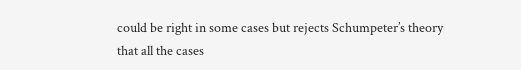could be right in some cases but rejects Schumpeter’s theory that all the cases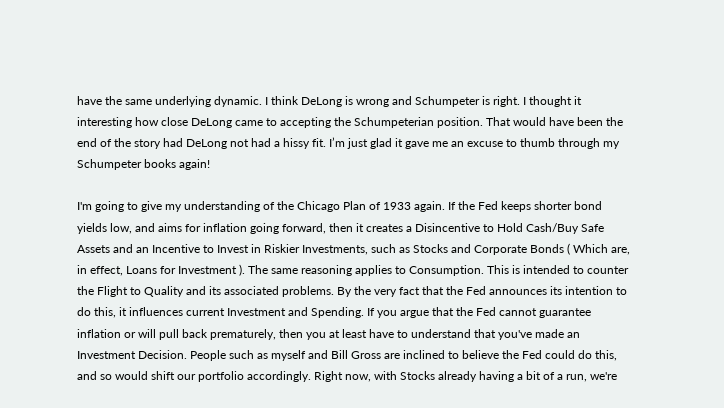have the same underlying dynamic. I think DeLong is wrong and Schumpeter is right. I thought it interesting how close DeLong came to accepting the Schumpeterian position. That would have been the end of the story had DeLong not had a hissy fit. I’m just glad it gave me an excuse to thumb through my Schumpeter books again!

I'm going to give my understanding of the Chicago Plan of 1933 again. If the Fed keeps shorter bond yields low, and aims for inflation going forward, then it creates a Disincentive to Hold Cash/Buy Safe Assets and an Incentive to Invest in Riskier Investments, such as Stocks and Corporate Bonds ( Which are, in effect, Loans for Investment ). The same reasoning applies to Consumption. This is intended to counter the Flight to Quality and its associated problems. By the very fact that the Fed announces its intention to do this, it influences current Investment and Spending. If you argue that the Fed cannot guarantee inflation or will pull back prematurely, then you at least have to understand that you've made an Investment Decision. People such as myself and Bill Gross are inclined to believe the Fed could do this, and so would shift our portfolio accordingly. Right now, with Stocks already having a bit of a run, we're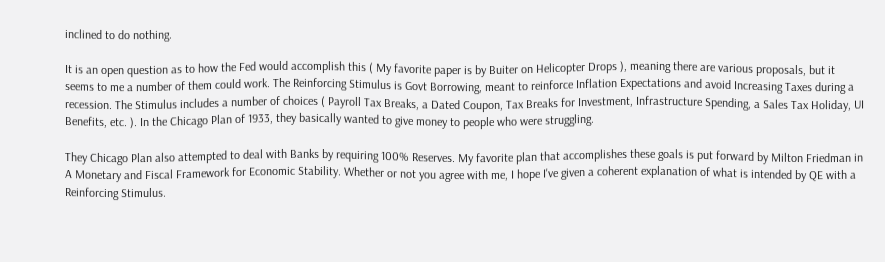inclined to do nothing.

It is an open question as to how the Fed would accomplish this ( My favorite paper is by Buiter on Helicopter Drops ), meaning there are various proposals, but it seems to me a number of them could work. The Reinforcing Stimulus is Govt Borrowing, meant to reinforce Inflation Expectations and avoid Increasing Taxes during a recession. The Stimulus includes a number of choices ( Payroll Tax Breaks, a Dated Coupon, Tax Breaks for Investment, Infrastructure Spending, a Sales Tax Holiday, UI Benefits, etc. ). In the Chicago Plan of 1933, they basically wanted to give money to people who were struggling.

They Chicago Plan also attempted to deal with Banks by requiring 100% Reserves. My favorite plan that accomplishes these goals is put forward by Milton Friedman in A Monetary and Fiscal Framework for Economic Stability. Whether or not you agree with me, I hope I've given a coherent explanation of what is intended by QE with a Reinforcing Stimulus.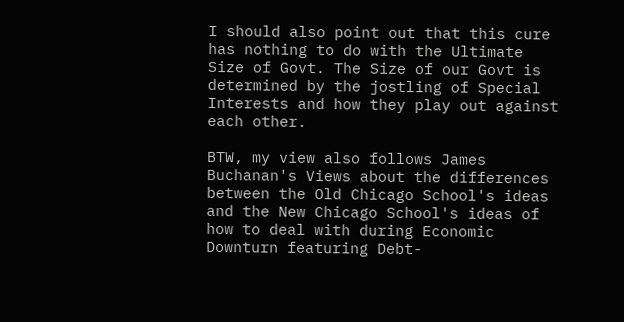I should also point out that this cure has nothing to do with the Ultimate Size of Govt. The Size of our Govt is determined by the jostling of Special Interests and how they play out against each other.

BTW, my view also follows James Buchanan's Views about the differences between the Old Chicago School's ideas and the New Chicago School's ideas of how to deal with during Economic Downturn featuring Debt-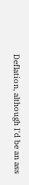Deflation, although I'd be an ass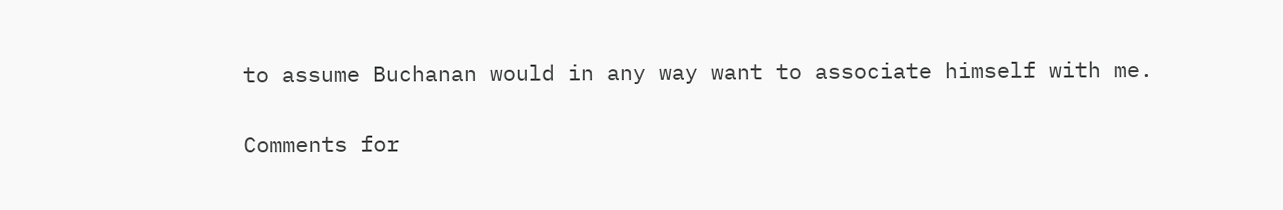to assume Buchanan would in any way want to associate himself with me.

Comments for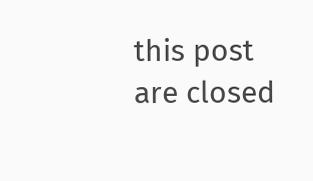this post are closed